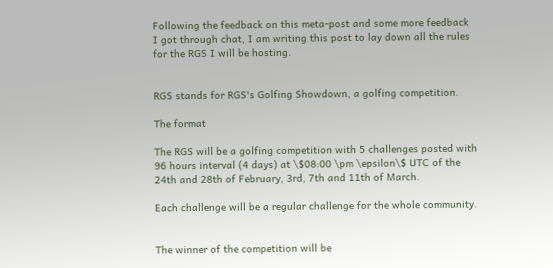Following the feedback on this meta-post and some more feedback I got through chat, I am writing this post to lay down all the rules for the RGS I will be hosting.


RGS stands for RGS's Golfing Showdown, a golfing competition.

The format

The RGS will be a golfing competition with 5 challenges posted with 96 hours interval (4 days) at \$08:00 \pm \epsilon\$ UTC of the 24th and 28th of February, 3rd, 7th and 11th of March.

Each challenge will be a regular challenge for the whole community.


The winner of the competition will be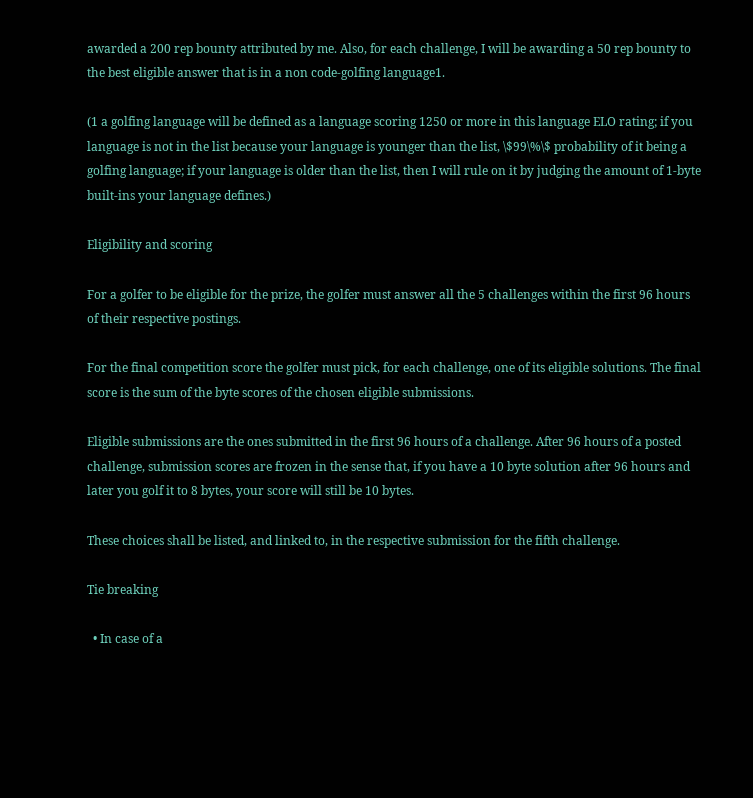awarded a 200 rep bounty attributed by me. Also, for each challenge, I will be awarding a 50 rep bounty to the best eligible answer that is in a non code-golfing language1.

(1 a golfing language will be defined as a language scoring 1250 or more in this language ELO rating; if you language is not in the list because your language is younger than the list, \$99\%\$ probability of it being a golfing language; if your language is older than the list, then I will rule on it by judging the amount of 1-byte built-ins your language defines.)

Eligibility and scoring

For a golfer to be eligible for the prize, the golfer must answer all the 5 challenges within the first 96 hours of their respective postings.

For the final competition score the golfer must pick, for each challenge, one of its eligible solutions. The final score is the sum of the byte scores of the chosen eligible submissions.

Eligible submissions are the ones submitted in the first 96 hours of a challenge. After 96 hours of a posted challenge, submission scores are frozen in the sense that, if you have a 10 byte solution after 96 hours and later you golf it to 8 bytes, your score will still be 10 bytes.

These choices shall be listed, and linked to, in the respective submission for the fifth challenge.

Tie breaking

  • In case of a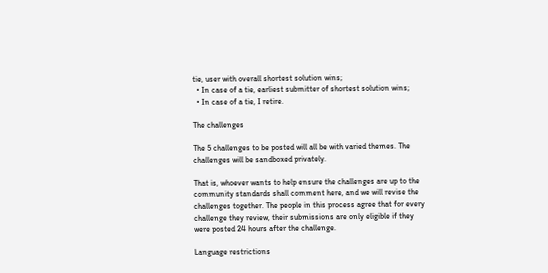tie, user with overall shortest solution wins;
  • In case of a tie, earliest submitter of shortest solution wins;
  • In case of a tie, I retire.

The challenges

The 5 challenges to be posted will all be with varied themes. The challenges will be sandboxed privately.

That is, whoever wants to help ensure the challenges are up to the community standards shall comment here, and we will revise the challenges together. The people in this process agree that for every challenge they review, their submissions are only eligible if they were posted 24 hours after the challenge.

Language restrictions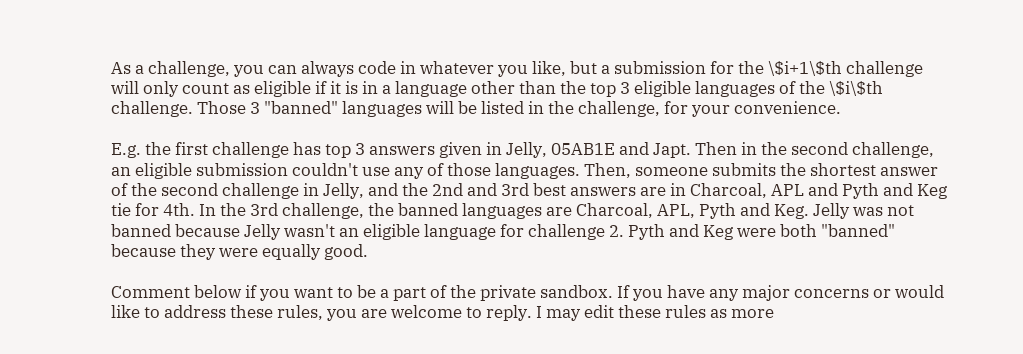As a challenge, you can always code in whatever you like, but a submission for the \$i+1\$th challenge will only count as eligible if it is in a language other than the top 3 eligible languages of the \$i\$th challenge. Those 3 "banned" languages will be listed in the challenge, for your convenience.

E.g. the first challenge has top 3 answers given in Jelly, 05AB1E and Japt. Then in the second challenge, an eligible submission couldn't use any of those languages. Then, someone submits the shortest answer of the second challenge in Jelly, and the 2nd and 3rd best answers are in Charcoal, APL and Pyth and Keg tie for 4th. In the 3rd challenge, the banned languages are Charcoal, APL, Pyth and Keg. Jelly was not banned because Jelly wasn't an eligible language for challenge 2. Pyth and Keg were both "banned" because they were equally good.

Comment below if you want to be a part of the private sandbox. If you have any major concerns or would like to address these rules, you are welcome to reply. I may edit these rules as more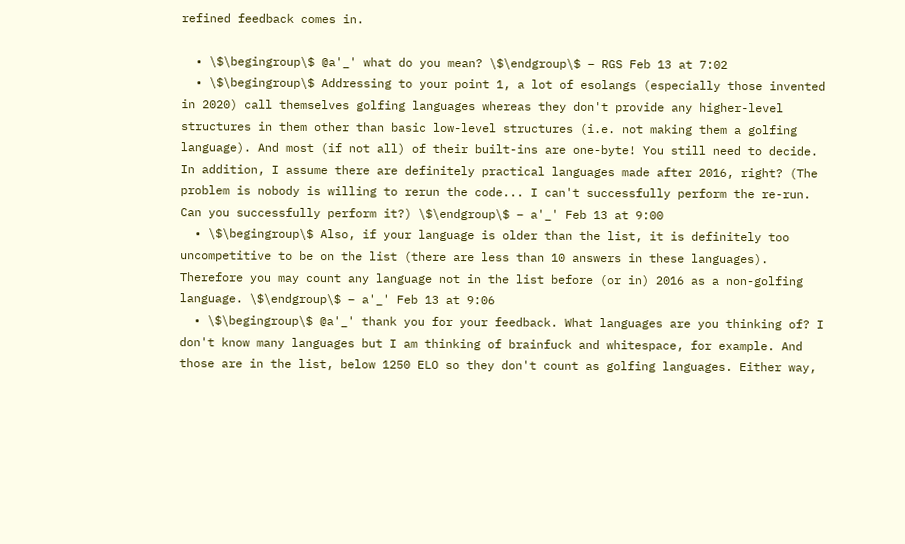refined feedback comes in.

  • \$\begingroup\$ @a'_' what do you mean? \$\endgroup\$ – RGS Feb 13 at 7:02
  • \$\begingroup\$ Addressing to your point 1, a lot of esolangs (especially those invented in 2020) call themselves golfing languages whereas they don't provide any higher-level structures in them other than basic low-level structures (i.e. not making them a golfing language). And most (if not all) of their built-ins are one-byte! You still need to decide. In addition, I assume there are definitely practical languages made after 2016, right? (The problem is nobody is willing to rerun the code... I can't successfully perform the re-run. Can you successfully perform it?) \$\endgroup\$ – a'_' Feb 13 at 9:00
  • \$\begingroup\$ Also, if your language is older than the list, it is definitely too uncompetitive to be on the list (there are less than 10 answers in these languages). Therefore you may count any language not in the list before (or in) 2016 as a non-golfing language. \$\endgroup\$ – a'_' Feb 13 at 9:06
  • \$\begingroup\$ @a'_' thank you for your feedback. What languages are you thinking of? I don't know many languages but I am thinking of brainfuck and whitespace, for example. And those are in the list, below 1250 ELO so they don't count as golfing languages. Either way,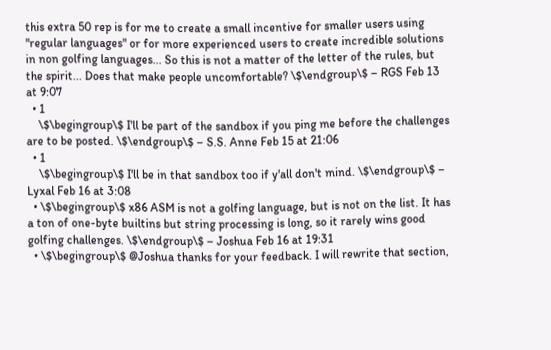this extra 50 rep is for me to create a small incentive for smaller users using "regular languages" or for more experienced users to create incredible solutions in non golfing languages... So this is not a matter of the letter of the rules, but the spirit... Does that make people uncomfortable? \$\endgroup\$ – RGS Feb 13 at 9:07
  • 1
    \$\begingroup\$ I'll be part of the sandbox if you ping me before the challenges are to be posted. \$\endgroup\$ – S.S. Anne Feb 15 at 21:06
  • 1
    \$\begingroup\$ I'll be in that sandbox too if y'all don't mind. \$\endgroup\$ – Lyxal Feb 16 at 3:08
  • \$\begingroup\$ x86 ASM is not a golfing language, but is not on the list. It has a ton of one-byte builtins but string processing is long, so it rarely wins good golfing challenges. \$\endgroup\$ – Joshua Feb 16 at 19:31
  • \$\begingroup\$ @Joshua thanks for your feedback. I will rewrite that section,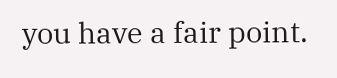you have a fair point.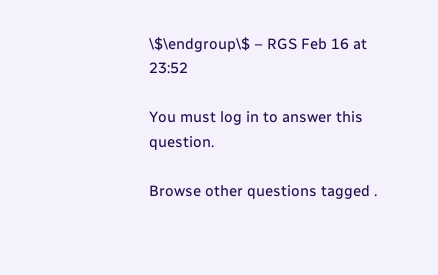\$\endgroup\$ – RGS Feb 16 at 23:52

You must log in to answer this question.

Browse other questions tagged .